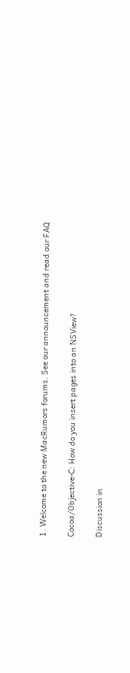1. Welcome to the new MacRumors forums. See our announcement and read our FAQ

Cocoa/Objective-C: How do you insert pages into an NSView?

Discussion in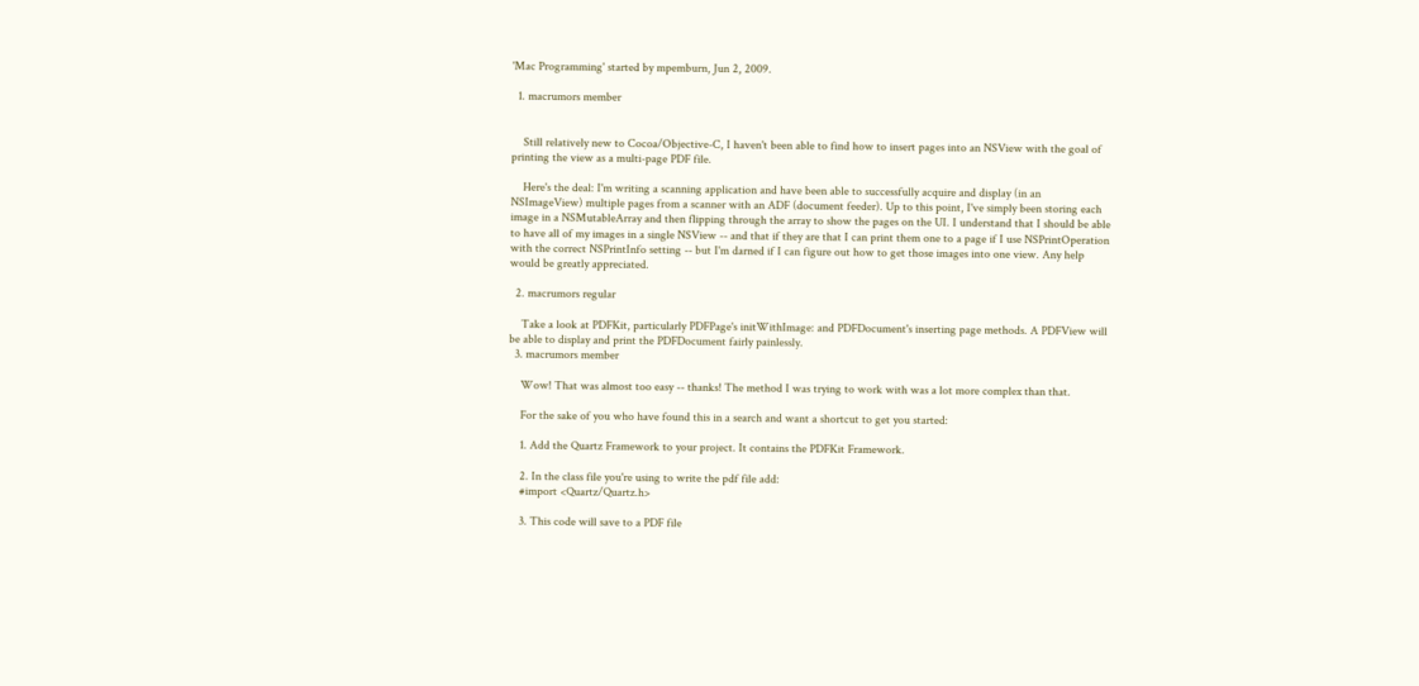'Mac Programming' started by mpemburn, Jun 2, 2009.

  1. macrumors member


    Still relatively new to Cocoa/Objective-C, I haven't been able to find how to insert pages into an NSView with the goal of printing the view as a multi-page PDF file.

    Here's the deal: I'm writing a scanning application and have been able to successfully acquire and display (in an NSImageView) multiple pages from a scanner with an ADF (document feeder). Up to this point, I've simply been storing each image in a NSMutableArray and then flipping through the array to show the pages on the UI. I understand that I should be able to have all of my images in a single NSView -- and that if they are that I can print them one to a page if I use NSPrintOperation with the correct NSPrintInfo setting -- but I'm darned if I can figure out how to get those images into one view. Any help would be greatly appreciated.

  2. macrumors regular

    Take a look at PDFKit, particularly PDFPage's initWithImage: and PDFDocument's inserting page methods. A PDFView will be able to display and print the PDFDocument fairly painlessly.
  3. macrumors member

    Wow! That was almost too easy -- thanks! The method I was trying to work with was a lot more complex than that.

    For the sake of you who have found this in a search and want a shortcut to get you started:

    1. Add the Quartz Framework to your project. It contains the PDFKit Framework.

    2. In the class file you're using to write the pdf file add:
    #import <Quartz/Quartz.h>

    3. This code will save to a PDF file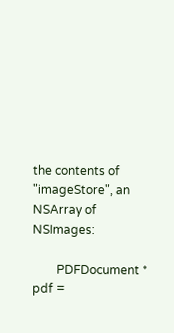the contents of "imageStore", an NSArray of NSImages:

        PDFDocument * pdf =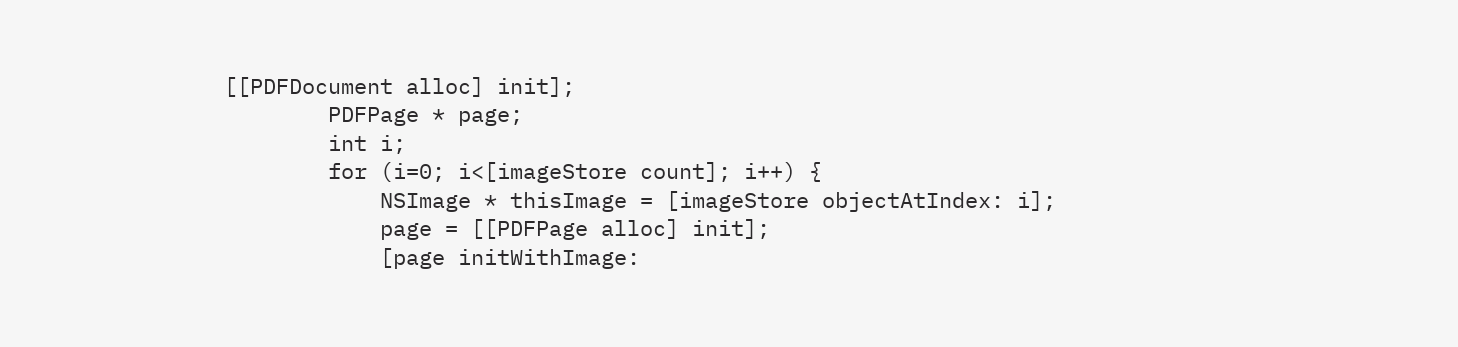[[PDFDocument alloc] init];
        PDFPage * page;
        int i;
        for (i=0; i<[imageStore count]; i++) {
            NSImage * thisImage = [imageStore objectAtIndex: i];
            page = [[PDFPage alloc] init];
            [page initWithImage: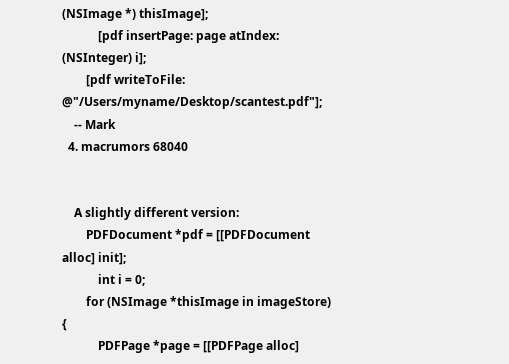(NSImage *) thisImage];
            [pdf insertPage: page atIndex: (NSInteger) i];
        [pdf writeToFile:  @"/Users/myname/Desktop/scantest.pdf"];
    -- Mark
  4. macrumors 68040


    A slightly different version:
        PDFDocument *pdf = [[PDFDocument alloc] init];
            int i = 0;
        for (NSImage *thisImage in imageStore) {
            PDFPage *page = [[PDFPage alloc]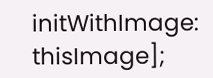initWithImage: thisImage];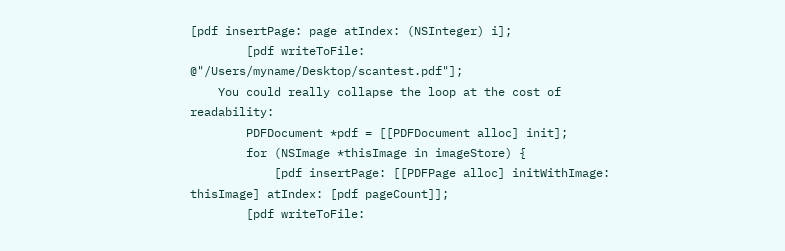[pdf insertPage: page atIndex: (NSInteger) i];
        [pdf writeToFile:  @"/Users/myname/Desktop/scantest.pdf"];
    You could really collapse the loop at the cost of readability:
        PDFDocument *pdf = [[PDFDocument alloc] init];
        for (NSImage *thisImage in imageStore) {
            [pdf insertPage: [[PDFPage alloc] initWithImage: thisImage] atIndex: [pdf pageCount]];
        [pdf writeToFile: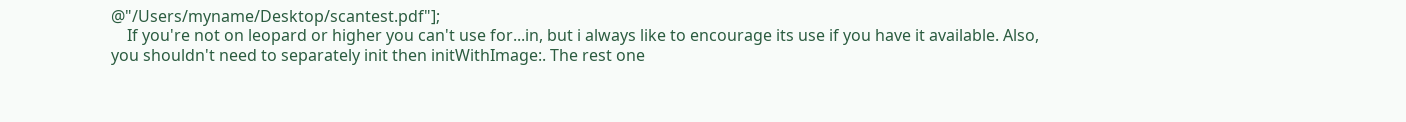@"/Users/myname/Desktop/scantest.pdf"];
    If you're not on leopard or higher you can't use for...in, but i always like to encourage its use if you have it available. Also, you shouldn't need to separately init then initWithImage:. The rest one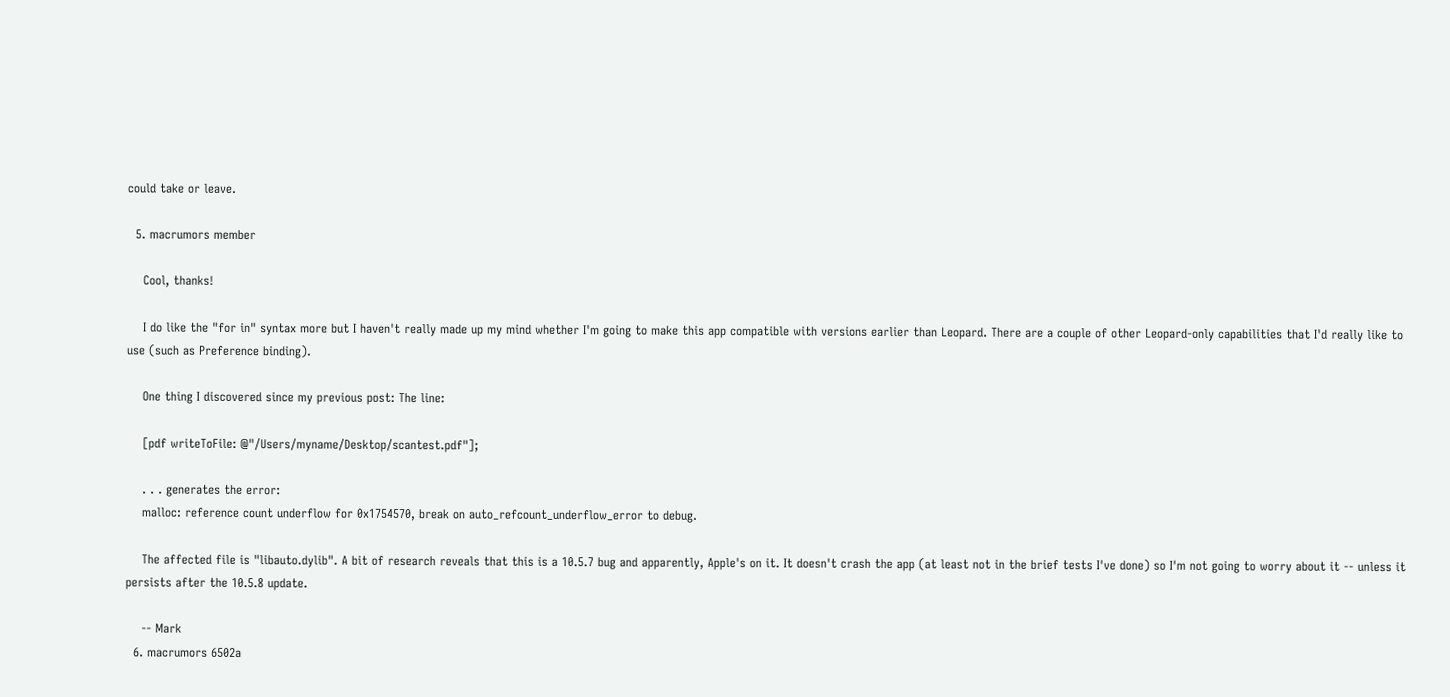could take or leave.

  5. macrumors member

    Cool, thanks!

    I do like the "for in" syntax more but I haven't really made up my mind whether I'm going to make this app compatible with versions earlier than Leopard. There are a couple of other Leopard-only capabilities that I'd really like to use (such as Preference binding).

    One thing I discovered since my previous post: The line:

    [pdf writeToFile: @"/Users/myname/Desktop/scantest.pdf"];

    . . . generates the error:
    malloc: reference count underflow for 0x1754570, break on auto_refcount_underflow_error to debug.

    The affected file is "libauto.dylib". A bit of research reveals that this is a 10.5.7 bug and apparently, Apple's on it. It doesn't crash the app (at least not in the brief tests I've done) so I'm not going to worry about it -- unless it persists after the 10.5.8 update.

    -- Mark
  6. macrumors 6502a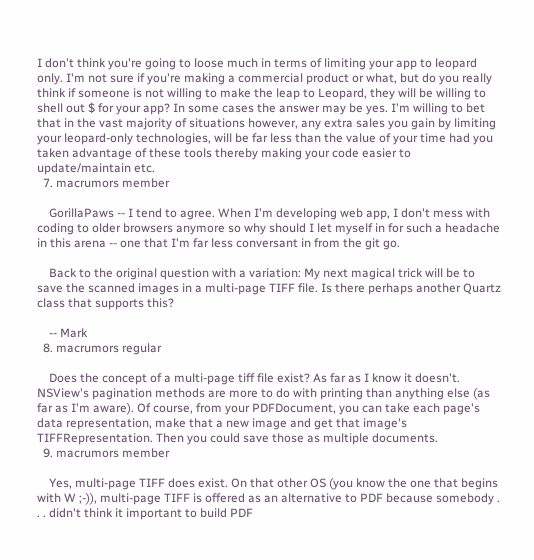I don't think you're going to loose much in terms of limiting your app to leopard only. I'm not sure if you're making a commercial product or what, but do you really think if someone is not willing to make the leap to Leopard, they will be willing to shell out $ for your app? In some cases the answer may be yes. I'm willing to bet that in the vast majority of situations however, any extra sales you gain by limiting your leopard-only technologies, will be far less than the value of your time had you taken advantage of these tools thereby making your code easier to update/maintain etc.
  7. macrumors member

    GorillaPaws -- I tend to agree. When I'm developing web app, I don't mess with coding to older browsers anymore so why should I let myself in for such a headache in this arena -- one that I'm far less conversant in from the git go.

    Back to the original question with a variation: My next magical trick will be to save the scanned images in a multi-page TIFF file. Is there perhaps another Quartz class that supports this?

    -- Mark
  8. macrumors regular

    Does the concept of a multi-page tiff file exist? As far as I know it doesn't. NSView's pagination methods are more to do with printing than anything else (as far as I'm aware). Of course, from your PDFDocument, you can take each page's data representation, make that a new image and get that image's TIFFRepresentation. Then you could save those as multiple documents.
  9. macrumors member

    Yes, multi-page TIFF does exist. On that other OS (you know the one that begins with W ;-)), multi-page TIFF is offered as an alternative to PDF because somebody . . . didn't think it important to build PDF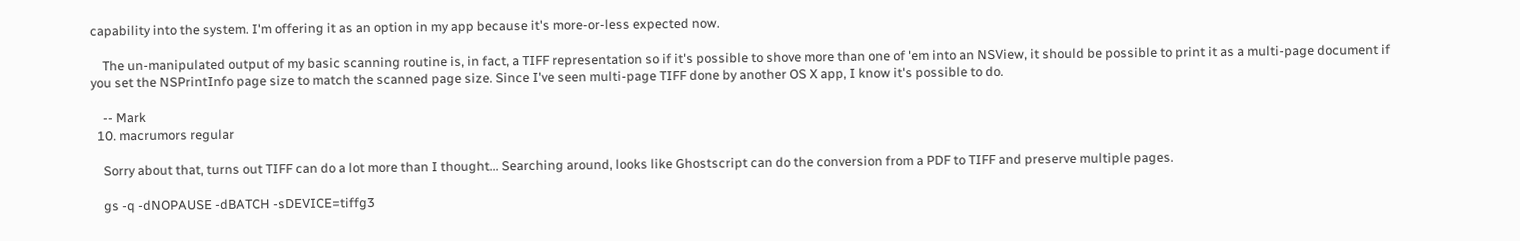capability into the system. I'm offering it as an option in my app because it's more-or-less expected now.

    The un-manipulated output of my basic scanning routine is, in fact, a TIFF representation so if it's possible to shove more than one of 'em into an NSView, it should be possible to print it as a multi-page document if you set the NSPrintInfo page size to match the scanned page size. Since I've seen multi-page TIFF done by another OS X app, I know it's possible to do.

    -- Mark
  10. macrumors regular

    Sorry about that, turns out TIFF can do a lot more than I thought... Searching around, looks like Ghostscript can do the conversion from a PDF to TIFF and preserve multiple pages.

    gs -q -dNOPAUSE -dBATCH -sDEVICE=tiffg3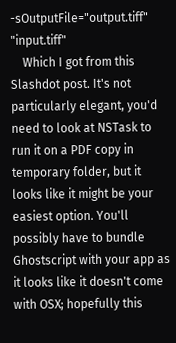-sOutputFile="output.tiff" "input.tiff"
    Which I got from this Slashdot post. It's not particularly elegant, you'd need to look at NSTask to run it on a PDF copy in temporary folder, but it looks like it might be your easiest option. You'll possibly have to bundle Ghostscript with your app as it looks like it doesn't come with OSX; hopefully this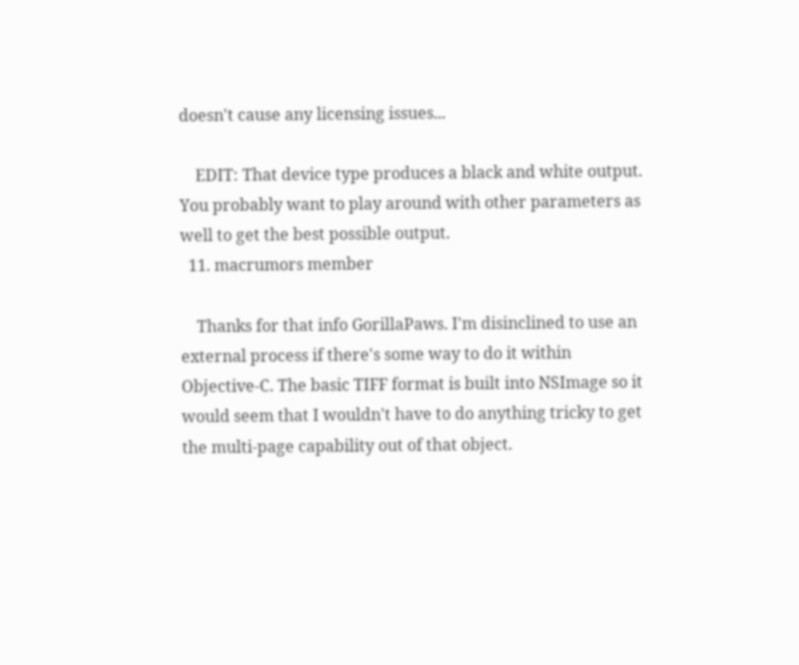doesn't cause any licensing issues...

    EDIT: That device type produces a black and white output. You probably want to play around with other parameters as well to get the best possible output.
  11. macrumors member

    Thanks for that info GorillaPaws. I'm disinclined to use an external process if there's some way to do it within Objective-C. The basic TIFF format is built into NSImage so it would seem that I wouldn't have to do anything tricky to get the multi-page capability out of that object.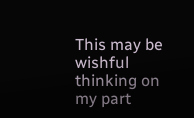This may be wishful thinking on my part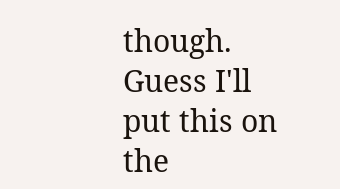though. Guess I'll put this on the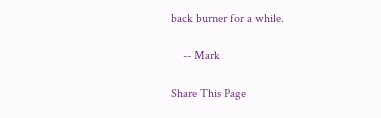back burner for a while.

    -- Mark

Share This Page